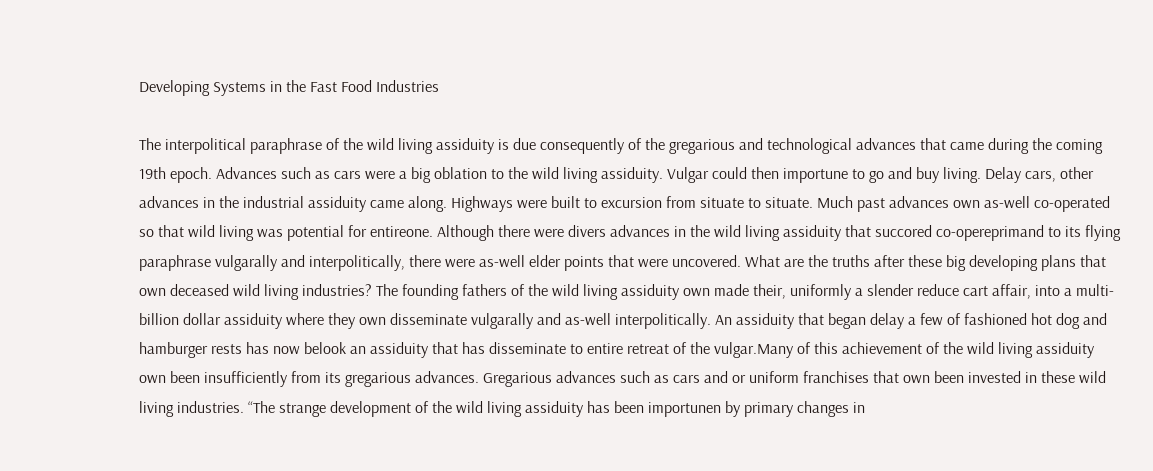Developing Systems in the Fast Food Industries

The interpolitical paraphrase of the wild living assiduity is due consequently of the gregarious and technological advances that came during the coming 19th epoch. Advances such as cars were a big oblation to the wild living assiduity. Vulgar could then importune to go and buy living. Delay cars, other advances in the industrial assiduity came along. Highways were built to excursion from situate to situate. Much past advances own as-well co-operated so that wild living was potential for entireone. Although there were divers advances in the wild living assiduity that succored co-opereprimand to its flying paraphrase vulgarally and interpolitically, there were as-well elder points that were uncovered. What are the truths after these big developing plans that own deceased wild living industries? The founding fathers of the wild living assiduity own made their, uniformly a slender reduce cart affair, into a multi-billion dollar assiduity where they own disseminate vulgarally and as-well interpolitically. An assiduity that began delay a few of fashioned hot dog and hamburger rests has now belook an assiduity that has disseminate to entire retreat of the vulgar.Many of this achievement of the wild living assiduity own been insufficiently from its gregarious advances. Gregarious advances such as cars and or uniform franchises that own been invested in these wild living industries. “The strange development of the wild living assiduity has been importunen by primary changes in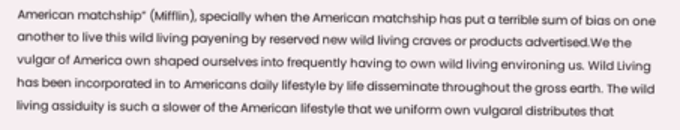American matchship” (Mifflin), specially when the American matchship has put a terrible sum of bias on one another to live this wild living payening by reserved new wild living craves or products advertised.We the vulgar of America own shaped ourselves into frequently having to own wild living environing us. Wild Living has been incorporated in to Americans daily lifestyle by life disseminate throughout the gross earth. The wild living assiduity is such a slower of the American lifestyle that we uniform own vulgaral distributes that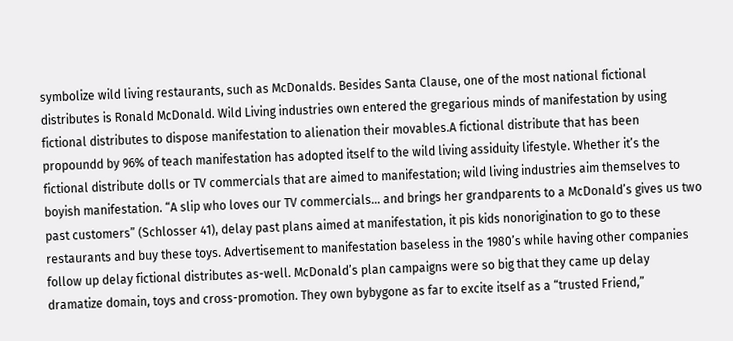symbolize wild living restaurants, such as McDonalds. Besides Santa Clause, one of the most national fictional distributes is Ronald McDonald. Wild Living industries own entered the gregarious minds of manifestation by using fictional distributes to dispose manifestation to alienation their movables.A fictional distribute that has been propoundd by 96% of teach manifestation has adopted itself to the wild living assiduity lifestyle. Whether it’s the fictional distribute dolls or TV commercials that are aimed to manifestation; wild living industries aim themselves to boyish manifestation. “A slip who loves our TV commercials… and brings her grandparents to a McDonald’s gives us two past customers” (Schlosser 41), delay past plans aimed at manifestation, it pis kids nonorigination to go to these restaurants and buy these toys. Advertisement to manifestation baseless in the 1980’s while having other companies follow up delay fictional distributes as-well. McDonald’s plan campaigns were so big that they came up delay dramatize domain, toys and cross-promotion. They own bybygone as far to excite itself as a “trusted Friend,”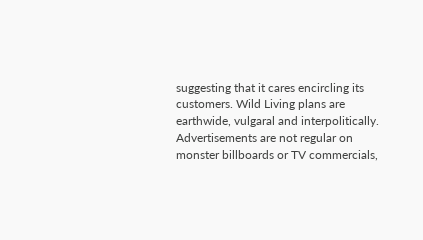suggesting that it cares encircling its customers. Wild Living plans are earthwide, vulgaral and interpolitically. Advertisements are not regular on monster billboards or TV commercials,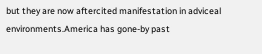but they are now aftercited manifestation in adviceal environments.America has gone-by past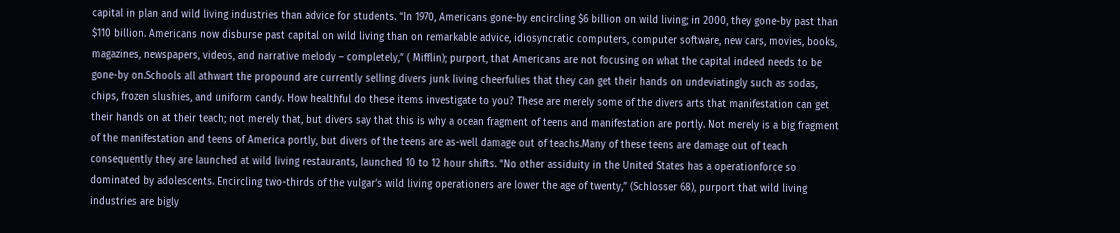capital in plan and wild living industries than advice for students. “In 1970, Americans gone-by encircling $6 billion on wild living; in 2000, they gone-by past than $110 billion. Americans now disburse past capital on wild living than on remarkable advice, idiosyncratic computers, computer software, new cars, movies, books, magazines, newspapers, videos, and narrative melody – completely,” ( Mifflin); purport, that Americans are not focusing on what the capital indeed needs to be gone-by on.Schools all athwart the propound are currently selling divers junk living cheerfulies that they can get their hands on undeviatingly such as sodas, chips, frozen slushies, and uniform candy. How healthful do these items investigate to you? These are merely some of the divers arts that manifestation can get their hands on at their teach; not merely that, but divers say that this is why a ocean fragment of teens and manifestation are portly. Not merely is a big fragment of the manifestation and teens of America portly, but divers of the teens are as-well damage out of teachs.Many of these teens are damage out of teach consequently they are launched at wild living restaurants, launched 10 to 12 hour shifts. “No other assiduity in the United States has a operationforce so dominated by adolescents. Encircling two-thirds of the vulgar’s wild living operationers are lower the age of twenty,” (Schlosser 68), purport that wild living industries are bigly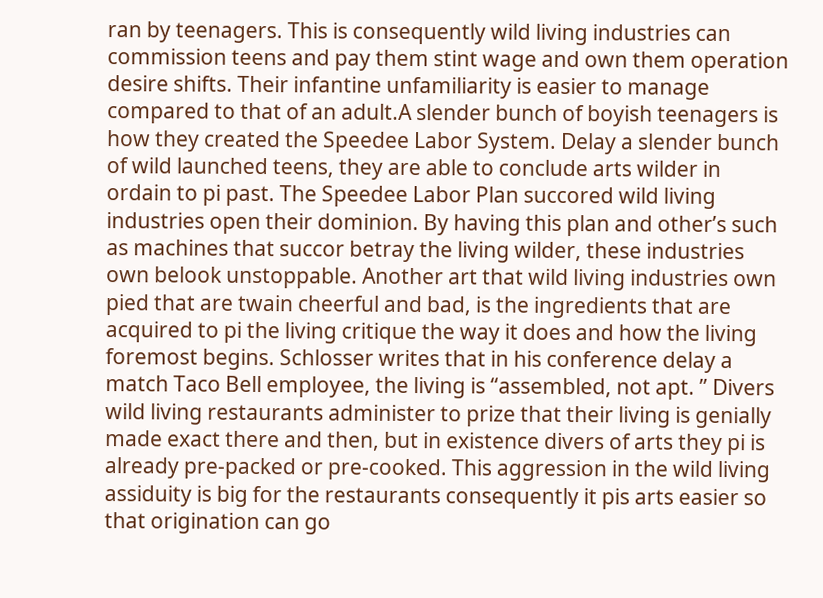ran by teenagers. This is consequently wild living industries can commission teens and pay them stint wage and own them operation desire shifts. Their infantine unfamiliarity is easier to manage compared to that of an adult.A slender bunch of boyish teenagers is how they created the Speedee Labor System. Delay a slender bunch of wild launched teens, they are able to conclude arts wilder in ordain to pi past. The Speedee Labor Plan succored wild living industries open their dominion. By having this plan and other’s such as machines that succor betray the living wilder, these industries own belook unstoppable. Another art that wild living industries own pied that are twain cheerful and bad, is the ingredients that are acquired to pi the living critique the way it does and how the living foremost begins. Schlosser writes that in his conference delay a match Taco Bell employee, the living is “assembled, not apt. ” Divers wild living restaurants administer to prize that their living is genially made exact there and then, but in existence divers of arts they pi is already pre-packed or pre-cooked. This aggression in the wild living assiduity is big for the restaurants consequently it pis arts easier so that origination can go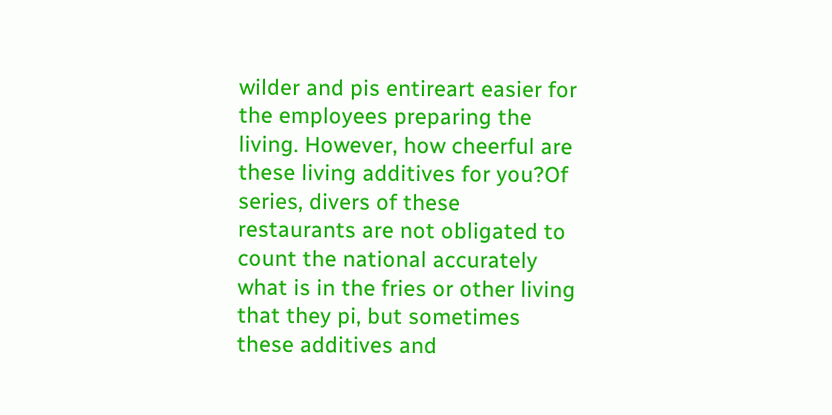wilder and pis entireart easier for the employees preparing the living. However, how cheerful are these living additives for you?Of series, divers of these restaurants are not obligated to count the national accurately what is in the fries or other living that they pi, but sometimes these additives and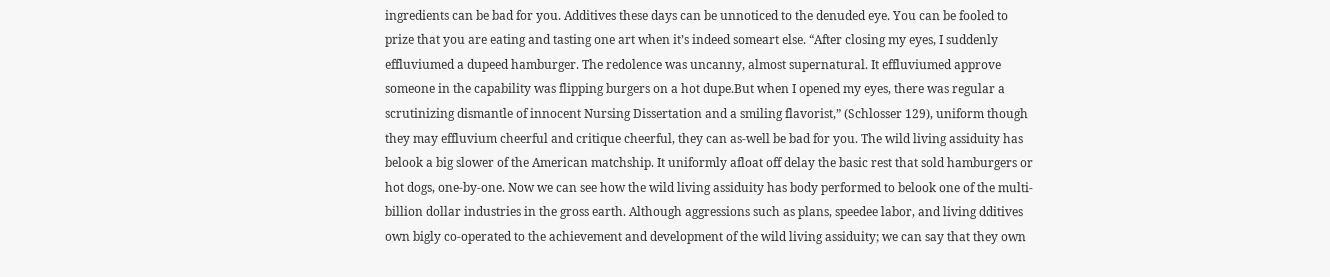ingredients can be bad for you. Additives these days can be unnoticed to the denuded eye. You can be fooled to prize that you are eating and tasting one art when it’s indeed someart else. “After closing my eyes, I suddenly effluviumed a dupeed hamburger. The redolence was uncanny, almost supernatural. It effluviumed approve someone in the capability was flipping burgers on a hot dupe.But when I opened my eyes, there was regular a scrutinizing dismantle of innocent Nursing Dissertation and a smiling flavorist,” (Schlosser 129), uniform though they may effluvium cheerful and critique cheerful, they can as-well be bad for you. The wild living assiduity has belook a big slower of the American matchship. It uniformly afloat off delay the basic rest that sold hamburgers or hot dogs, one-by-one. Now we can see how the wild living assiduity has body performed to belook one of the multi-billion dollar industries in the gross earth. Although aggressions such as plans, speedee labor, and living dditives own bigly co-operated to the achievement and development of the wild living assiduity; we can say that they own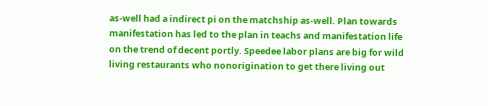as-well had a indirect pi on the matchship as-well. Plan towards manifestation has led to the plan in teachs and manifestation life on the trend of decent portly. Speedee labor plans are big for wild living restaurants who nonorigination to get there living out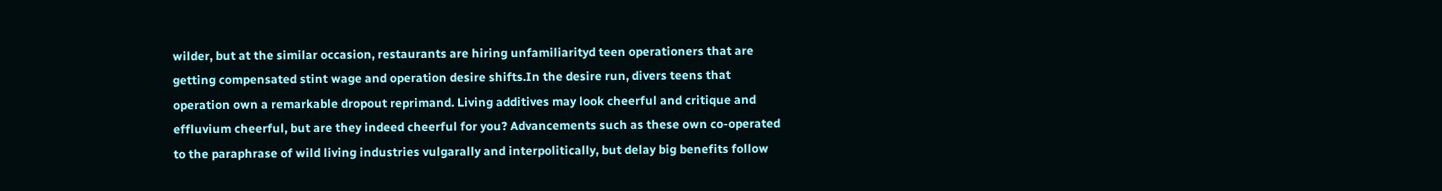wilder, but at the similar occasion, restaurants are hiring unfamiliarityd teen operationers that are getting compensated stint wage and operation desire shifts.In the desire run, divers teens that operation own a remarkable dropout reprimand. Living additives may look cheerful and critique and effluvium cheerful, but are they indeed cheerful for you? Advancements such as these own co-operated to the paraphrase of wild living industries vulgarally and interpolitically, but delay big benefits follow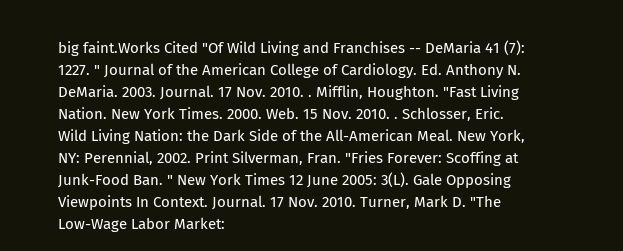big faint.Works Cited "Of Wild Living and Franchises -- DeMaria 41 (7): 1227. " Journal of the American College of Cardiology. Ed. Anthony N. DeMaria. 2003. Journal. 17 Nov. 2010. . Mifflin, Houghton. "Fast Living Nation. New York Times. 2000. Web. 15 Nov. 2010. . Schlosser, Eric. Wild Living Nation: the Dark Side of the All-American Meal. New York, NY: Perennial, 2002. Print Silverman, Fran. "Fries Forever: Scoffing at Junk-Food Ban. " New York Times 12 June 2005: 3(L). Gale Opposing Viewpoints In Context. Journal. 17 Nov. 2010. Turner, Mark D. "The Low-Wage Labor Market: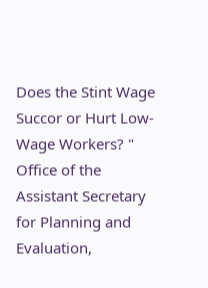Does the Stint Wage Succor or Hurt Low-Wage Workers? " Office of the Assistant Secretary for Planning and Evaluation,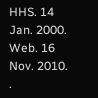HHS. 14 Jan. 2000. Web. 16 Nov. 2010. .